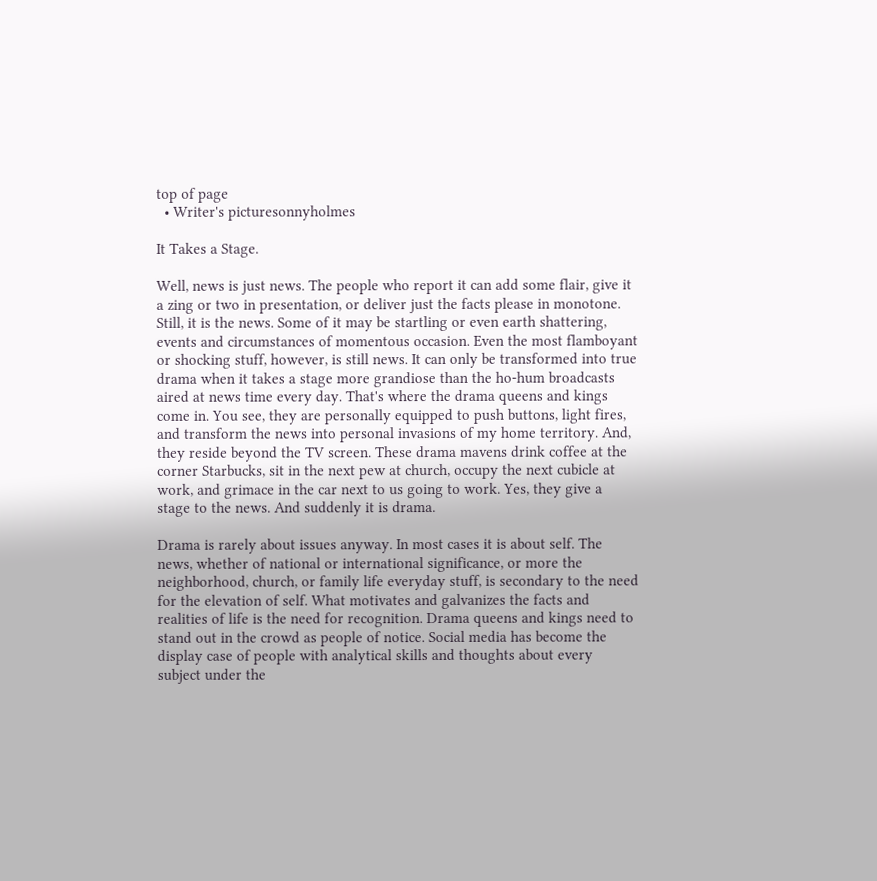top of page
  • Writer's picturesonnyholmes

It Takes a Stage.

Well, news is just news. The people who report it can add some flair, give it a zing or two in presentation, or deliver just the facts please in monotone. Still, it is the news. Some of it may be startling or even earth shattering, events and circumstances of momentous occasion. Even the most flamboyant or shocking stuff, however, is still news. It can only be transformed into true drama when it takes a stage more grandiose than the ho-hum broadcasts aired at news time every day. That's where the drama queens and kings come in. You see, they are personally equipped to push buttons, light fires, and transform the news into personal invasions of my home territory. And, they reside beyond the TV screen. These drama mavens drink coffee at the corner Starbucks, sit in the next pew at church, occupy the next cubicle at work, and grimace in the car next to us going to work. Yes, they give a stage to the news. And suddenly it is drama.

Drama is rarely about issues anyway. In most cases it is about self. The news, whether of national or international significance, or more the neighborhood, church, or family life everyday stuff, is secondary to the need for the elevation of self. What motivates and galvanizes the facts and realities of life is the need for recognition. Drama queens and kings need to stand out in the crowd as people of notice. Social media has become the display case of people with analytical skills and thoughts about every subject under the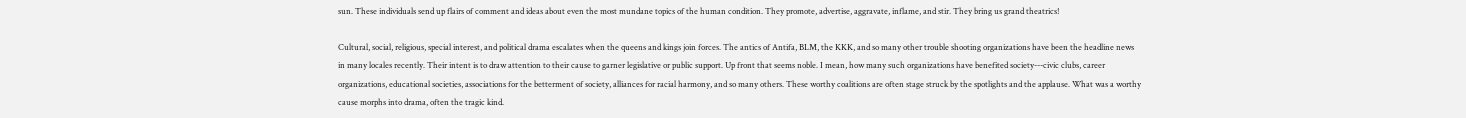sun. These individuals send up flairs of comment and ideas about even the most mundane topics of the human condition. They promote, advertise, aggravate, inflame, and stir. They bring us grand theatrics!

Cultural, social, religious, special interest, and political drama escalates when the queens and kings join forces. The antics of Antifa, BLM, the KKK, and so many other trouble shooting organizations have been the headline news in many locales recently. Their intent is to draw attention to their cause to garner legislative or public support. Up front that seems noble. I mean, how many such organizations have benefited society---civic clubs, career organizations, educational societies, associations for the betterment of society, alliances for racial harmony, and so many others. These worthy coalitions are often stage struck by the spotlights and the applause. What was a worthy cause morphs into drama, often the tragic kind.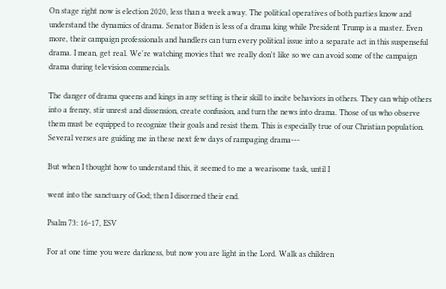On stage right now is election 2020, less than a week away. The political operatives of both parties know and understand the dynamics of drama. Senator Biden is less of a drama king while President Trump is a master. Even more, their campaign professionals and handlers can turn every political issue into a separate act in this suspenseful drama. I mean, get real. We're watching movies that we really don't like so we can avoid some of the campaign drama during television commercials.

The danger of drama queens and kings in any setting is their skill to incite behaviors in others. They can whip others into a frenzy, stir unrest and dissension, create confusion, and turn the news into drama. Those of us who observe them must be equipped to recognize their goals and resist them. This is especially true of our Christian population. Several verses are guiding me in these next few days of rampaging drama---

But when I thought how to understand this, it seemed to me a wearisome task, until I

went into the sanctuary of God; then I discerned their end.

Psalm 73: 16-17, ESV

For at one time you were darkness, but now you are light in the Lord. Walk as children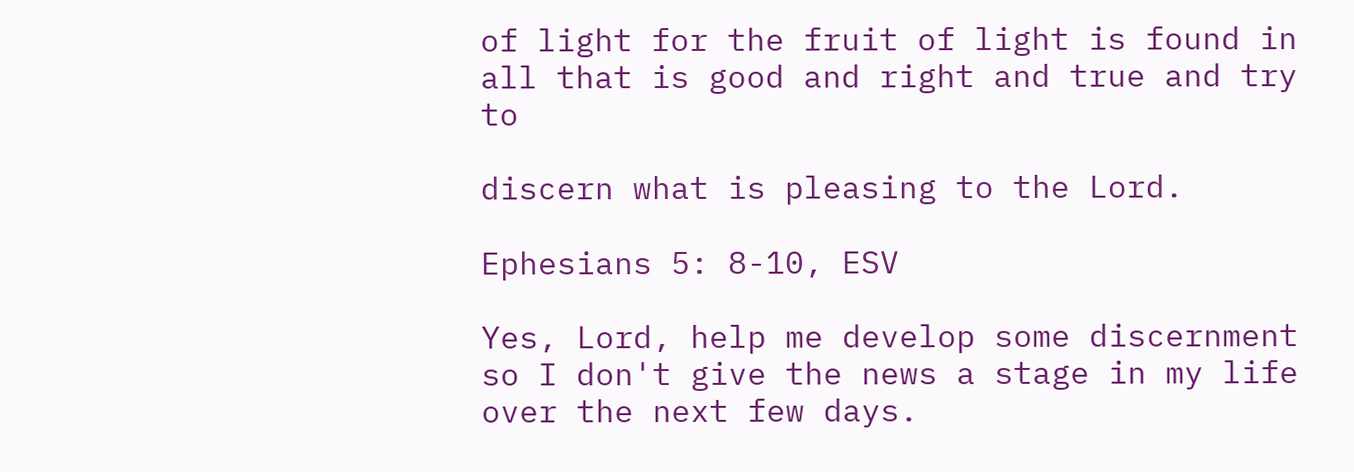of light for the fruit of light is found in all that is good and right and true and try to

discern what is pleasing to the Lord.

Ephesians 5: 8-10, ESV

Yes, Lord, help me develop some discernment so I don't give the news a stage in my life over the next few days.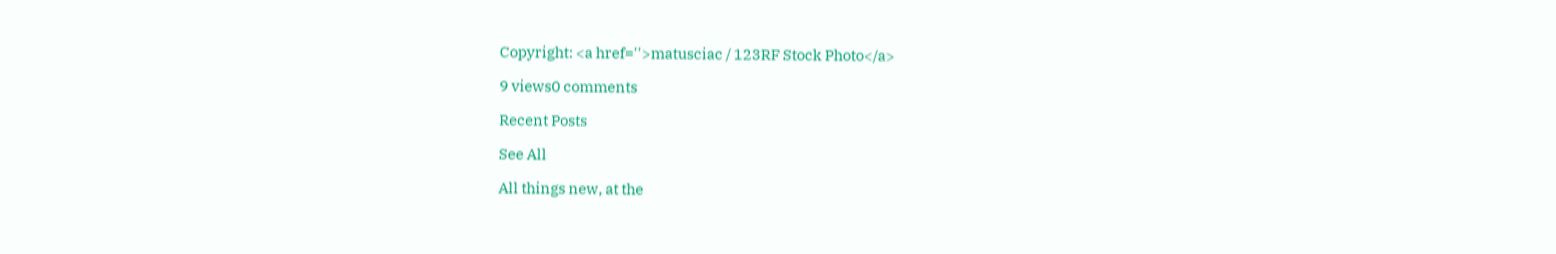Copyright: <a href=''>matusciac / 123RF Stock Photo</a>

9 views0 comments

Recent Posts

See All

All things new, at the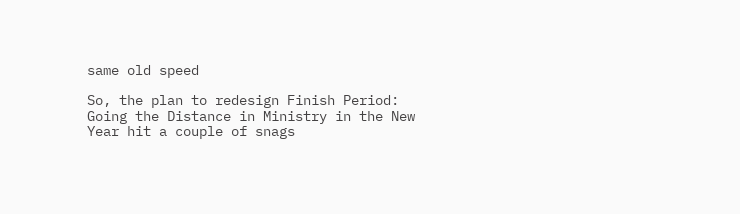same old speed

So, the plan to redesign Finish Period: Going the Distance in Ministry in the New Year hit a couple of snags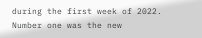during the first week of 2022. Number one was the new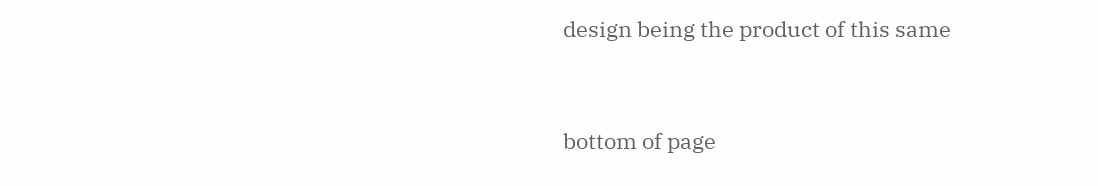design being the product of this same


bottom of page